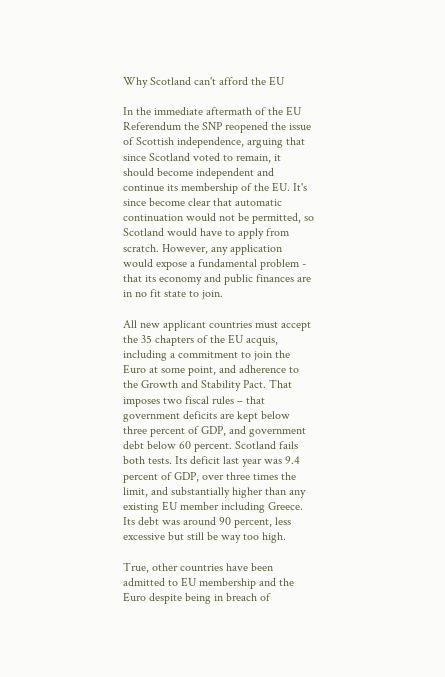Why Scotland can't afford the EU

In the immediate aftermath of the EU Referendum the SNP reopened the issue of Scottish independence, arguing that since Scotland voted to remain, it should become independent and continue its membership of the EU. It's since become clear that automatic continuation would not be permitted, so Scotland would have to apply from scratch. However, any application would expose a fundamental problem - that its economy and public finances are in no fit state to join.

All new applicant countries must accept the 35 chapters of the EU acquis, including a commitment to join the Euro at some point, and adherence to the Growth and Stability Pact. That imposes two fiscal rules – that government deficits are kept below three percent of GDP, and government debt below 60 percent. Scotland fails both tests. Its deficit last year was 9.4 percent of GDP, over three times the limit, and substantially higher than any existing EU member including Greece. Its debt was around 90 percent, less excessive but still be way too high.

True, other countries have been admitted to EU membership and the Euro despite being in breach of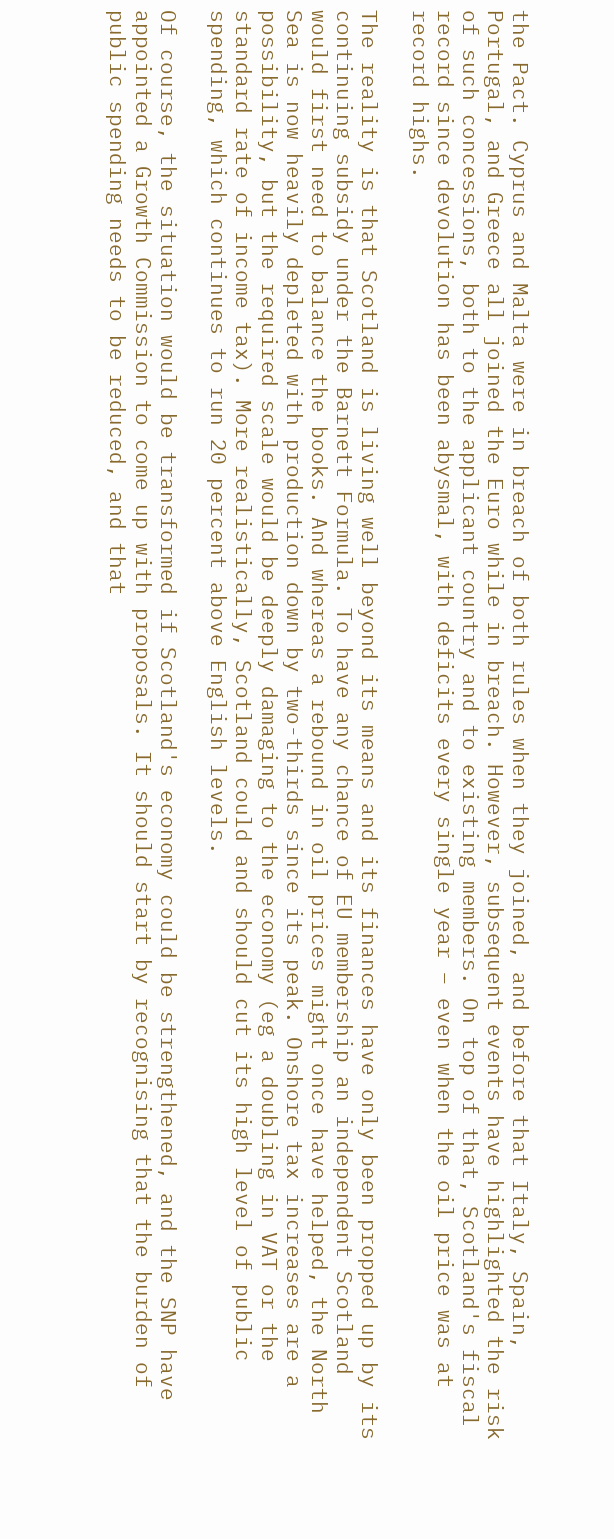the Pact. Cyprus and Malta were in breach of both rules when they joined, and before that Italy, Spain, Portugal, and Greece all joined the Euro while in breach. However, subsequent events have highlighted the risk of such concessions, both to the applicant country and to existing members. On top of that, Scotland's fiscal record since devolution has been abysmal, with deficits every single year – even when the oil price was at record highs.

The reality is that Scotland is living well beyond its means and its finances have only been propped up by its continuing subsidy under the Barnett Formula. To have any chance of EU membership an independent Scotland would first need to balance the books. And whereas a rebound in oil prices might once have helped, the North Sea is now heavily depleted with production down by two-thirds since its peak. Onshore tax increases are a possibility, but the required scale would be deeply damaging to the economy (eg a doubling in VAT or the standard rate of income tax). More realistically, Scotland could and should cut its high level of public spending, which continues to run 20 percent above English levels.

Of course, the situation would be transformed if Scotland's economy could be strengthened, and the SNP have appointed a Growth Commission to come up with proposals. It should start by recognising that the burden of public spending needs to be reduced, and that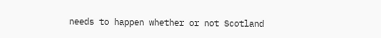needs to happen whether or not Scotland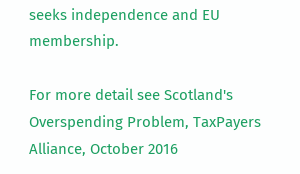seeks independence and EU membership.

For more detail see Scotland's Overspending Problem, TaxPayers Alliance, October 2016